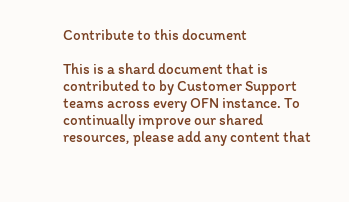Contribute to this document

This is a shard document that is contributed to by Customer Support teams across every OFN instance. To continually improve our shared resources, please add any content that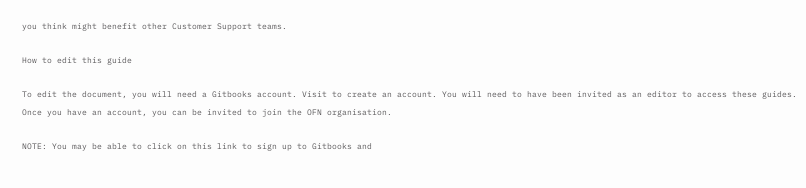you think might benefit other Customer Support teams.

How to edit this guide

To edit the document, you will need a Gitbooks account. Visit to create an account. You will need to have been invited as an editor to access these guides. Once you have an account, you can be invited to join the OFN organisation.

NOTE: You may be able to click on this link to sign up to Gitbooks and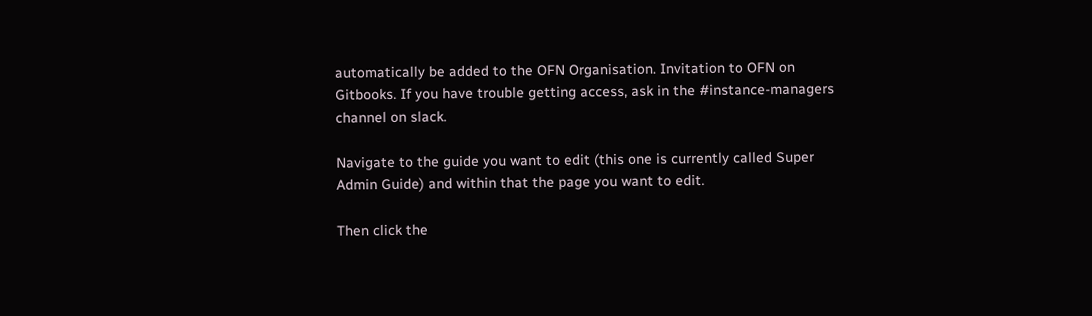automatically be added to the OFN Organisation. Invitation to OFN on Gitbooks. If you have trouble getting access, ask in the #instance-managers channel on slack.

Navigate to the guide you want to edit (this one is currently called Super Admin Guide) and within that the page you want to edit.

Then click the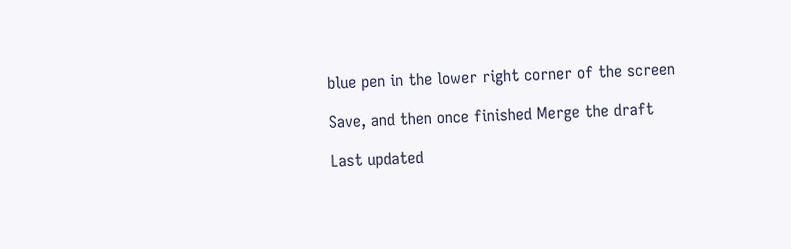blue pen in the lower right corner of the screen

Save, and then once finished Merge the draft

Last updated